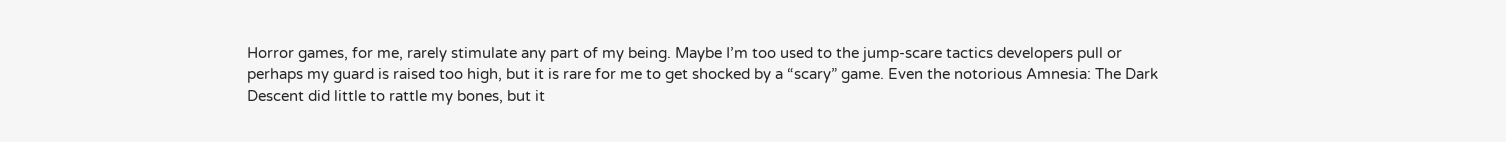Horror games, for me, rarely stimulate any part of my being. Maybe I’m too used to the jump-scare tactics developers pull or perhaps my guard is raised too high, but it is rare for me to get shocked by a “scary” game. Even the notorious Amnesia: The Dark Descent did little to rattle my bones, but it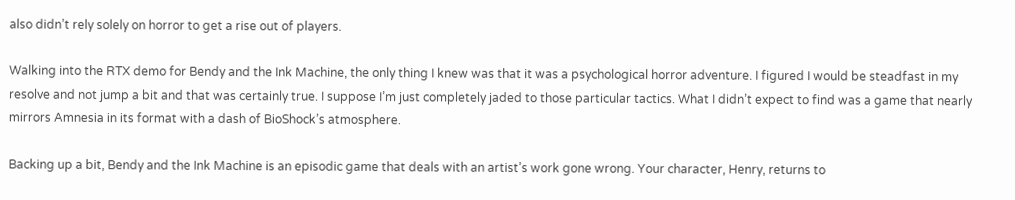also didn’t rely solely on horror to get a rise out of players.

Walking into the RTX demo for Bendy and the Ink Machine, the only thing I knew was that it was a psychological horror adventure. I figured I would be steadfast in my resolve and not jump a bit and that was certainly true. I suppose I’m just completely jaded to those particular tactics. What I didn’t expect to find was a game that nearly mirrors Amnesia in its format with a dash of BioShock’s atmosphere.

Backing up a bit, Bendy and the Ink Machine is an episodic game that deals with an artist’s work gone wrong. Your character, Henry, returns to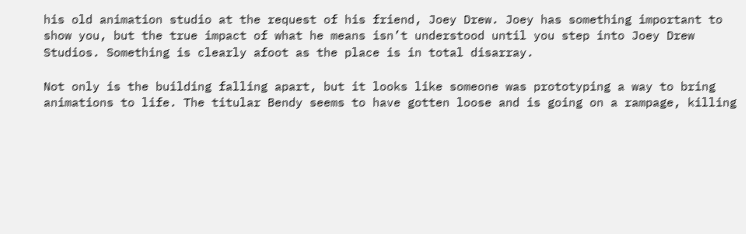his old animation studio at the request of his friend, Joey Drew. Joey has something important to show you, but the true impact of what he means isn’t understood until you step into Joey Drew Studios. Something is clearly afoot as the place is in total disarray.

Not only is the building falling apart, but it looks like someone was prototyping a way to bring animations to life. The titular Bendy seems to have gotten loose and is going on a rampage, killing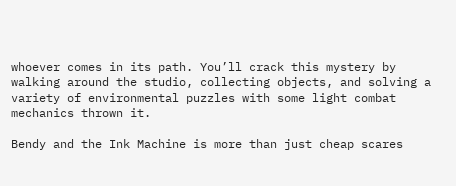whoever comes in its path. You’ll crack this mystery by walking around the studio, collecting objects, and solving a variety of environmental puzzles with some light combat mechanics thrown it.

Bendy and the Ink Machine is more than just cheap scares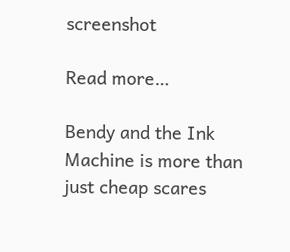screenshot

Read more…

Bendy and the Ink Machine is more than just cheap scares